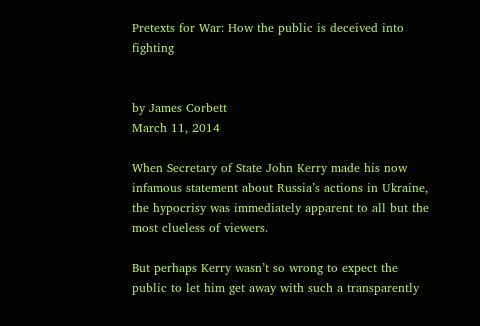Pretexts for War: How the public is deceived into fighting


by James Corbett
March 11, 2014

When Secretary of State John Kerry made his now infamous statement about Russia’s actions in Ukraine, the hypocrisy was immediately apparent to all but the most clueless of viewers.

But perhaps Kerry wasn’t so wrong to expect the public to let him get away with such a transparently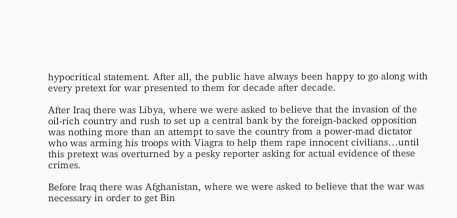hypocritical statement. After all, the public have always been happy to go along with every pretext for war presented to them for decade after decade.

After Iraq there was Libya, where we were asked to believe that the invasion of the oil-rich country and rush to set up a central bank by the foreign-backed opposition was nothing more than an attempt to save the country from a power-mad dictator who was arming his troops with Viagra to help them rape innocent civilians…until this pretext was overturned by a pesky reporter asking for actual evidence of these crimes.

Before Iraq there was Afghanistan, where we were asked to believe that the war was necessary in order to get Bin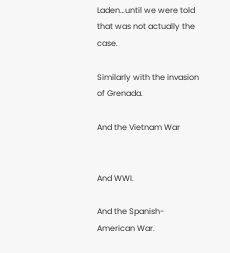Laden…until we were told that was not actually the case.

Similarly with the invasion of Grenada.

And the Vietnam War


And WWI.

And the Spanish-American War.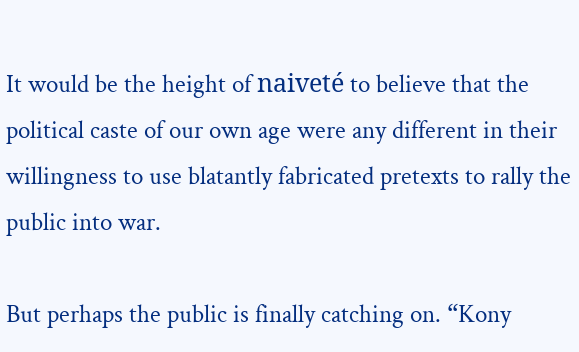It would be the height of naiveté to believe that the political caste of our own age were any different in their willingness to use blatantly fabricated pretexts to rally the public into war.

But perhaps the public is finally catching on. “Kony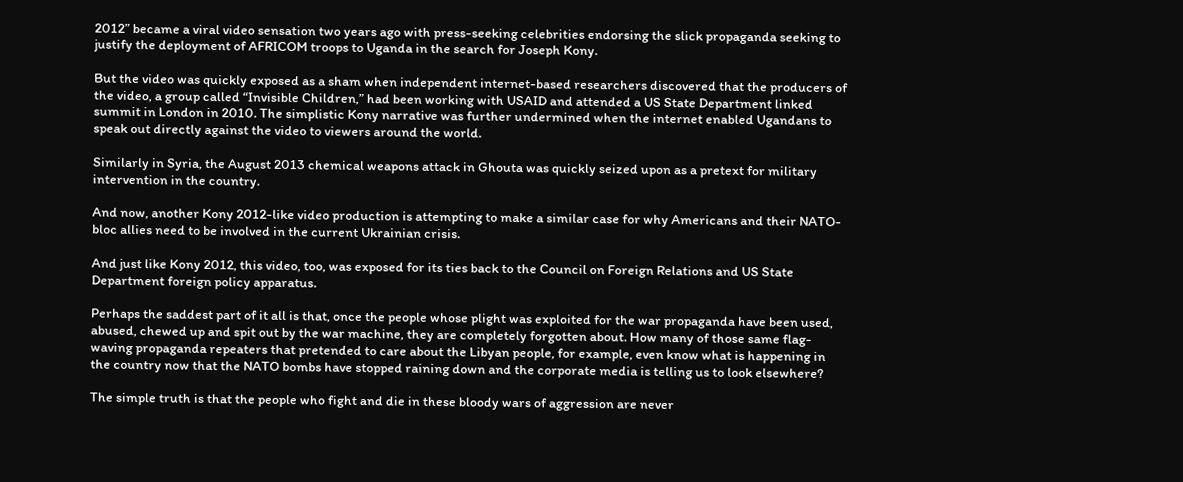2012” became a viral video sensation two years ago with press-seeking celebrities endorsing the slick propaganda seeking to justify the deployment of AFRICOM troops to Uganda in the search for Joseph Kony.

But the video was quickly exposed as a sham when independent internet-based researchers discovered that the producers of the video, a group called “Invisible Children,” had been working with USAID and attended a US State Department linked summit in London in 2010. The simplistic Kony narrative was further undermined when the internet enabled Ugandans to speak out directly against the video to viewers around the world.

Similarly in Syria, the August 2013 chemical weapons attack in Ghouta was quickly seized upon as a pretext for military intervention in the country.

And now, another Kony 2012-like video production is attempting to make a similar case for why Americans and their NATO-bloc allies need to be involved in the current Ukrainian crisis.

And just like Kony 2012, this video, too, was exposed for its ties back to the Council on Foreign Relations and US State Department foreign policy apparatus.

Perhaps the saddest part of it all is that, once the people whose plight was exploited for the war propaganda have been used, abused, chewed up and spit out by the war machine, they are completely forgotten about. How many of those same flag-waving propaganda repeaters that pretended to care about the Libyan people, for example, even know what is happening in the country now that the NATO bombs have stopped raining down and the corporate media is telling us to look elsewhere?

The simple truth is that the people who fight and die in these bloody wars of aggression are never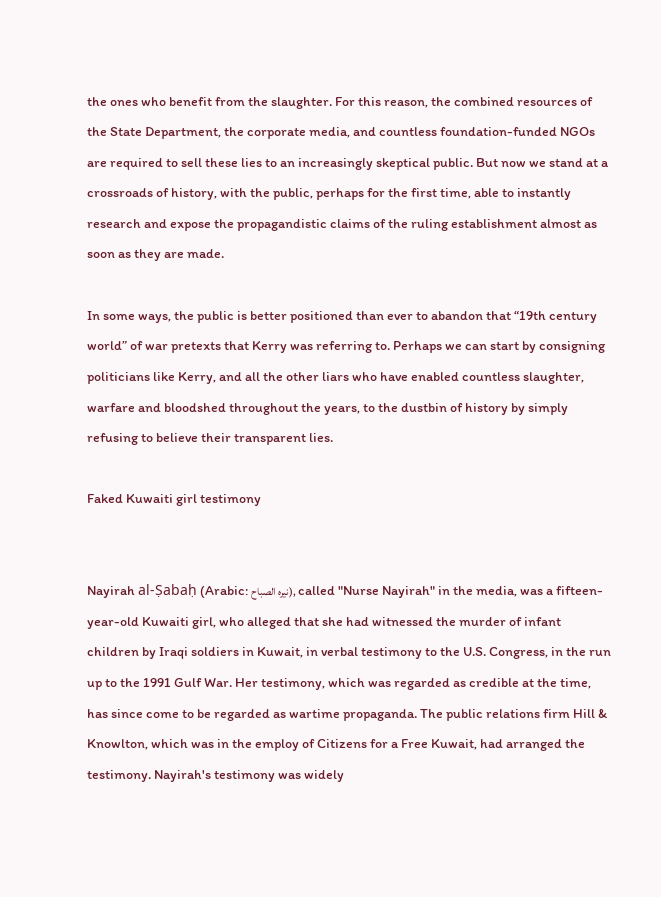the ones who benefit from the slaughter. For this reason, the combined resources of the State Department, the corporate media, and countless foundation-funded NGOs are required to sell these lies to an increasingly skeptical public. But now we stand at a crossroads of history, with the public, perhaps for the first time, able to instantly research and expose the propagandistic claims of the ruling establishment almost as soon as they are made.

In some ways, the public is better positioned than ever to abandon that “19th century world” of war pretexts that Kerry was referring to. Perhaps we can start by consigning politicians like Kerry, and all the other liars who have enabled countless slaughter, warfare and bloodshed throughout the years, to the dustbin of history by simply refusing to believe their transparent lies.

Faked Kuwaiti girl testimony


Nayirah al-Ṣabaḥ (Arabic: نيره الصباح), called "Nurse Nayirah" in the media, was a fifteen-year-old Kuwaiti girl, who alleged that she had witnessed the murder of infant children by Iraqi soldiers in Kuwait, in verbal testimony to the U.S. Congress, in the run up to the 1991 Gulf War. Her testimony, which was regarded as credible at the time, has since come to be regarded as wartime propaganda. The public relations firm Hill & Knowlton, which was in the employ of Citizens for a Free Kuwait, had arranged the testimony. Nayirah's testimony was widely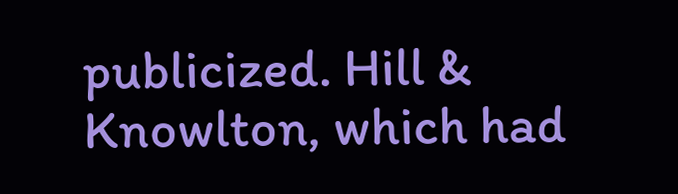publicized. Hill & Knowlton, which had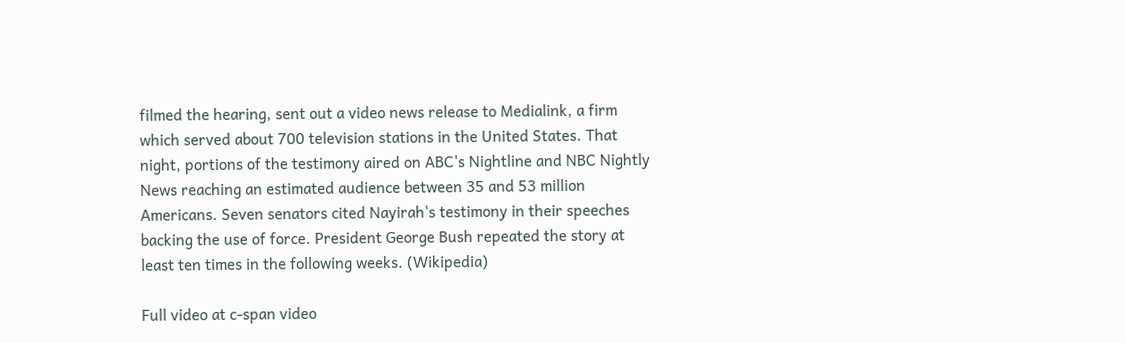filmed the hearing, sent out a video news release to Medialink, a firm which served about 700 television stations in the United States. That night, portions of the testimony aired on ABC's Nightline and NBC Nightly News reaching an estimated audience between 35 and 53 million Americans. Seven senators cited Nayirah's testimony in their speeches backing the use of force. President George Bush repeated the story at least ten times in the following weeks. (Wikipedia)

Full video at c-span video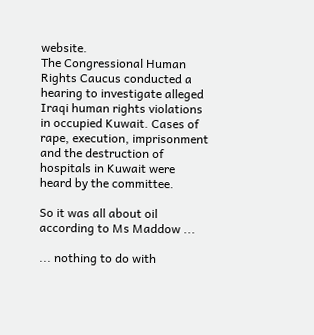website.
The Congressional Human Rights Caucus conducted a hearing to investigate alleged Iraqi human rights violations in occupied Kuwait. Cases of rape, execution, imprisonment and the destruction of hospitals in Kuwait were heard by the committee.

So it was all about oil according to Ms Maddow ...

... nothing to do with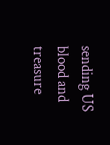sending US blood and treasure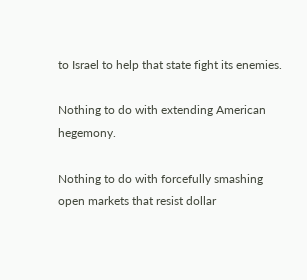to Israel to help that state fight its enemies.

Nothing to do with extending American hegemony.

Nothing to do with forcefully smashing open markets that resist dollar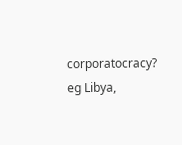corporatocracy? eg Libya,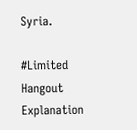Syria.

#Limited Hangout Explanation